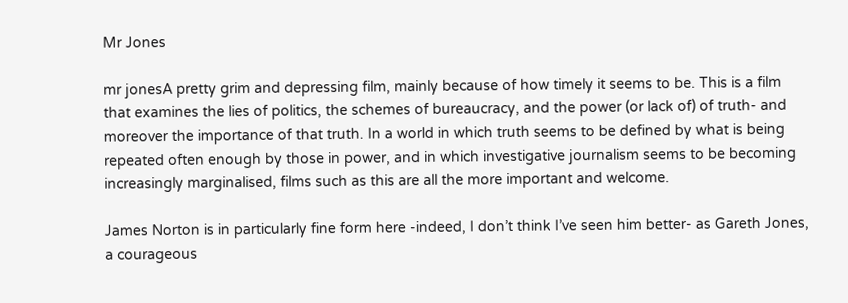Mr Jones

mr jonesA pretty grim and depressing film, mainly because of how timely it seems to be. This is a film that examines the lies of politics, the schemes of bureaucracy, and the power (or lack of) of truth- and moreover the importance of that truth. In a world in which truth seems to be defined by what is being repeated often enough by those in power, and in which investigative journalism seems to be becoming increasingly marginalised, films such as this are all the more important and welcome.

James Norton is in particularly fine form here -indeed, I don’t think I’ve seen him better- as Gareth Jones, a courageous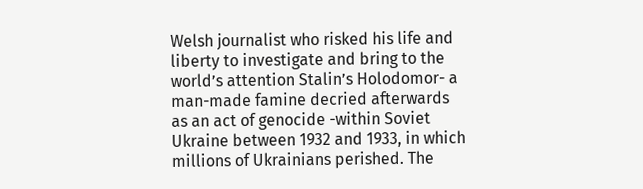Welsh journalist who risked his life and liberty to investigate and bring to the world’s attention Stalin’s Holodomor- a man-made famine decried afterwards as an act of genocide -within Soviet Ukraine between 1932 and 1933, in which millions of Ukrainians perished. The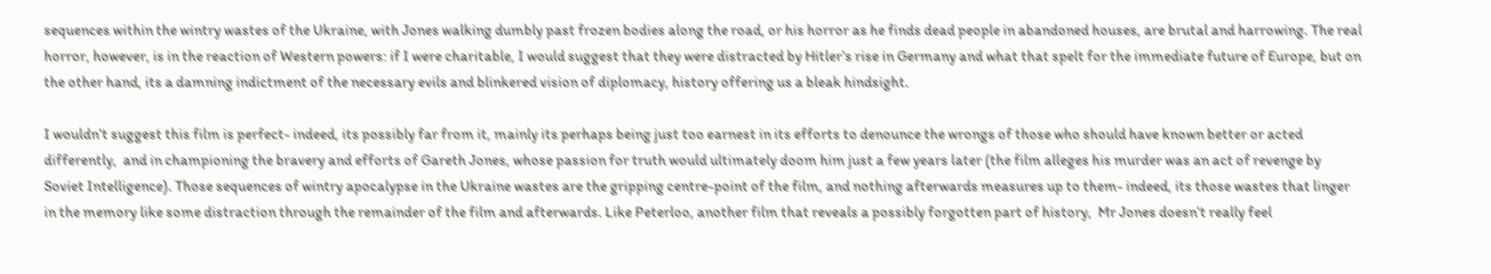sequences within the wintry wastes of the Ukraine, with Jones walking dumbly past frozen bodies along the road, or his horror as he finds dead people in abandoned houses, are brutal and harrowing. The real horror, however, is in the reaction of Western powers: if I were charitable, I would suggest that they were distracted by Hitler’s rise in Germany and what that spelt for the immediate future of Europe, but on the other hand, its a damning indictment of the necessary evils and blinkered vision of diplomacy, history offering us a bleak hindsight.

I wouldn’t suggest this film is perfect- indeed, its possibly far from it, mainly its perhaps being just too earnest in its efforts to denounce the wrongs of those who should have known better or acted differently,  and in championing the bravery and efforts of Gareth Jones, whose passion for truth would ultimately doom him just a few years later (the film alleges his murder was an act of revenge by Soviet Intelligence). Those sequences of wintry apocalypse in the Ukraine wastes are the gripping centre-point of the film, and nothing afterwards measures up to them- indeed, its those wastes that linger in the memory like some distraction through the remainder of the film and afterwards. Like Peterloo, another film that reveals a possibly forgotten part of history,  Mr Jones doesn’t really feel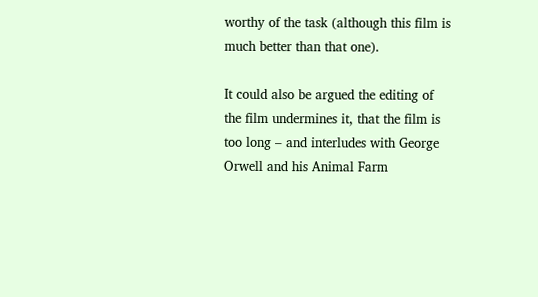worthy of the task (although this film is much better than that one).

It could also be argued the editing of the film undermines it, that the film is too long – and interludes with George Orwell and his Animal Farm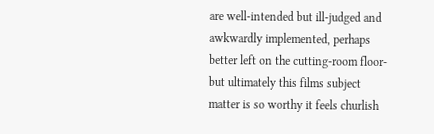are well-intended but ill-judged and awkwardly implemented, perhaps better left on the cutting-room floor- but ultimately this films subject matter is so worthy it feels churlish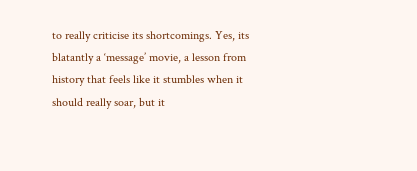to really criticise its shortcomings. Yes, its blatantly a ‘message’ movie, a lesson from history that feels like it stumbles when it should really soar, but it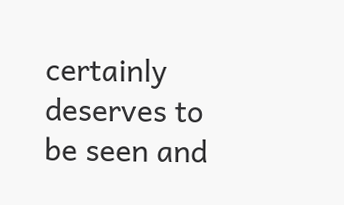certainly deserves to be seen and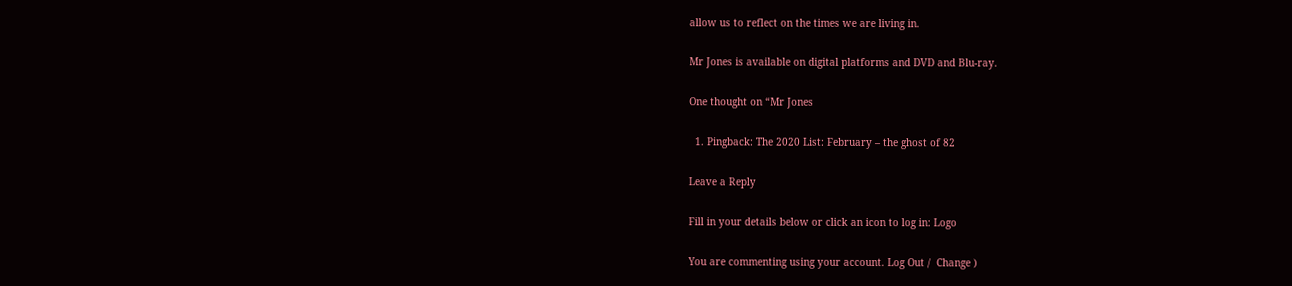allow us to reflect on the times we are living in.

Mr Jones is available on digital platforms and DVD and Blu-ray.

One thought on “Mr Jones

  1. Pingback: The 2020 List: February – the ghost of 82

Leave a Reply

Fill in your details below or click an icon to log in: Logo

You are commenting using your account. Log Out /  Change )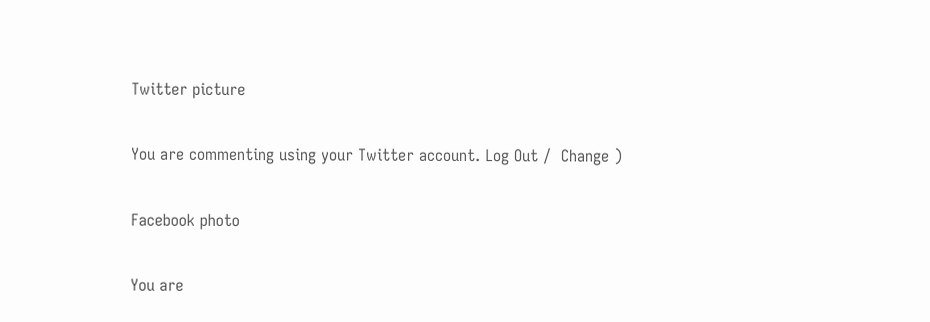Twitter picture

You are commenting using your Twitter account. Log Out /  Change )

Facebook photo

You are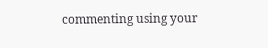commenting using your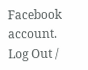Facebook account. Log Out /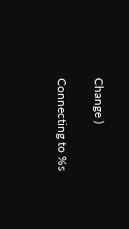Change )

Connecting to %s